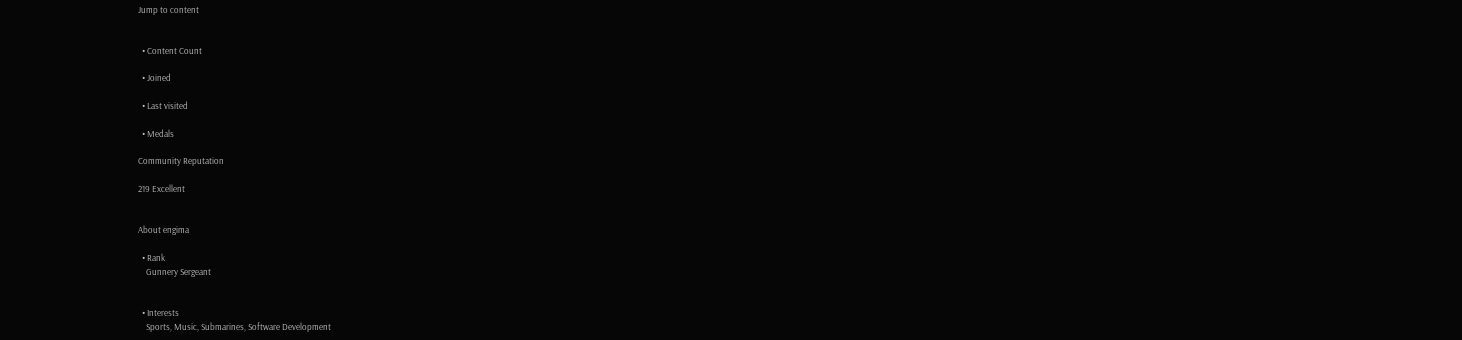Jump to content


  • Content Count

  • Joined

  • Last visited

  • Medals

Community Reputation

219 Excellent


About engima

  • Rank
    Gunnery Sergeant


  • Interests
    Sports, Music, Submarines, Software Development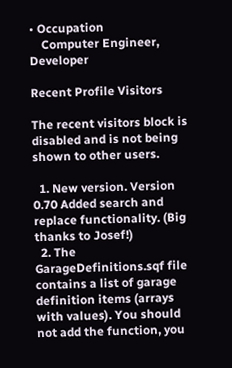• Occupation
    Computer Engineer, Developer

Recent Profile Visitors

The recent visitors block is disabled and is not being shown to other users.

  1. New version. Version 0.70 Added search and replace functionality. (Big thanks to Josef!)
  2. The GarageDefinitions.sqf file contains a list of garage definition items (arrays with values). You should not add the function, you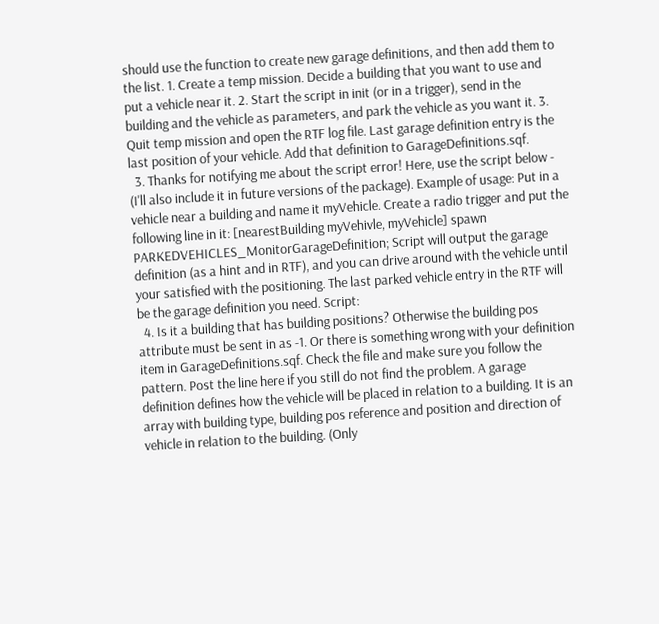should use the function to create new garage definitions, and then add them to the list. 1. Create a temp mission. Decide a building that you want to use and put a vehicle near it. 2. Start the script in init (or in a trigger), send in the building and the vehicle as parameters, and park the vehicle as you want it. 3. Quit temp mission and open the RTF log file. Last garage definition entry is the last position of your vehicle. Add that definition to GarageDefinitions.sqf.
  3. Thanks for notifying me about the script error! Here, use the script below - (I'll also include it in future versions of the package). Example of usage: Put in a vehicle near a building and name it myVehicle. Create a radio trigger and put the following line in it: [nearestBuilding myVehivle, myVehicle] spawn PARKEDVEHICLES_MonitorGarageDefinition; Script will output the garage definition (as a hint and in RTF), and you can drive around with the vehicle until your satisfied with the positioning. The last parked vehicle entry in the RTF will be the garage definition you need. Script:
  4. Is it a building that has building positions? Otherwise the building pos attribute must be sent in as -1. Or there is something wrong with your definition item in GarageDefinitions.sqf. Check the file and make sure you follow the pattern. Post the line here if you still do not find the problem. A garage definition defines how the vehicle will be placed in relation to a building. It is an array with building type, building pos reference and position and direction of vehicle in relation to the building. (Only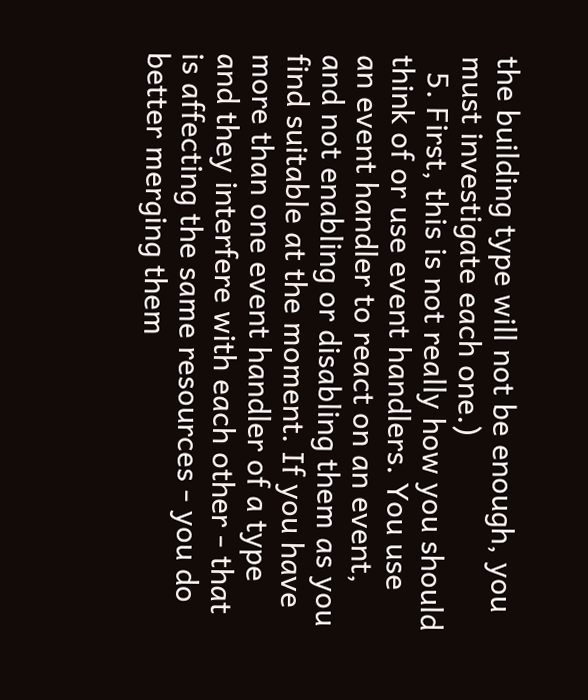the building type will not be enough, you must investigate each one.)
  5. First, this is not really how you should think of or use event handlers. You use an event handler to react on an event, and not enabling or disabling them as you find suitable at the moment. If you have more than one event handler of a type and they interfere with each other - that is affecting the same resources - you do better merging them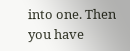into one. Then you have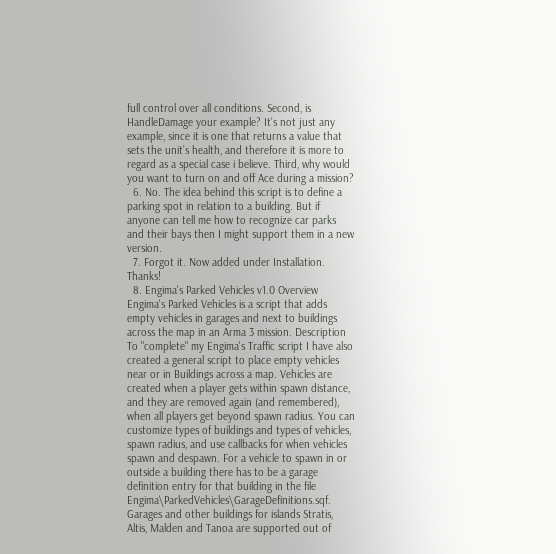full control over all conditions. Second, is HandleDamage your example? It’s not just any example, since it is one that returns a value that sets the unit’s health, and therefore it is more to regard as a special case i believe. Third, why would you want to turn on and off Ace during a mission?
  6. No. The idea behind this script is to define a parking spot in relation to a building. But if anyone can tell me how to recognize car parks and their bays then I might support them in a new version.
  7. Forgot it. Now added under Installation. Thanks!
  8. Engima's Parked Vehicles v1.0 Overview Engima's Parked Vehicles is a script that adds empty vehicles in garages and next to buildings across the map in an Arma 3 mission. Description To "complete" my Engima's Traffic script I have also created a general script to place empty vehicles near or in Buildings across a map. Vehicles are created when a player gets within spawn distance, and they are removed again (and remembered), when all players get beyond spawn radius. You can customize types of buildings and types of vehicles, spawn radius, and use callbacks for when vehicles spawn and despawn. For a vehicle to spawn in or outside a building there has to be a garage definition entry for that building in the file Engima\ParkedVehicles\GarageDefinitions.sqf. Garages and other buildings for islands Stratis, Altis, Malden and Tanoa are supported out of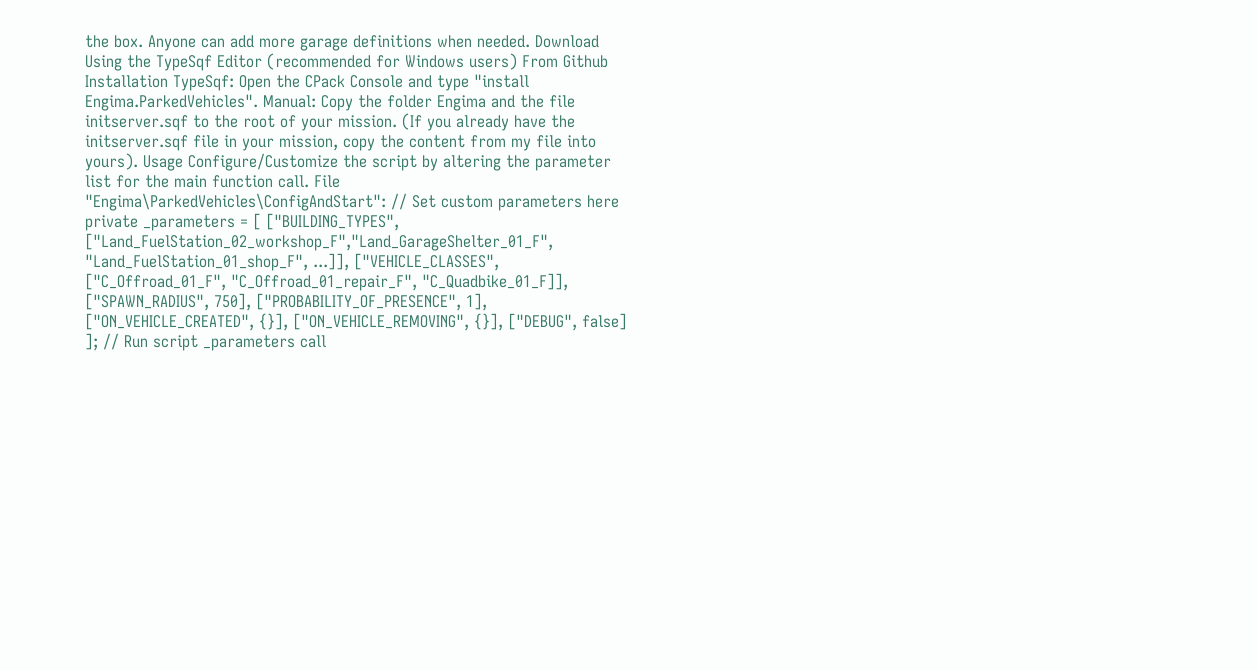the box. Anyone can add more garage definitions when needed. Download Using the TypeSqf Editor (recommended for Windows users) From Github Installation TypeSqf: Open the CPack Console and type "install Engima.ParkedVehicles". Manual: Copy the folder Engima and the file initserver.sqf to the root of your mission. (If you already have the initserver.sqf file in your mission, copy the content from my file into yours). Usage Configure/Customize the script by altering the parameter list for the main function call. File "Engima\ParkedVehicles\ConfigAndStart": // Set custom parameters here private _parameters = [ ["BUILDING_TYPES", ["Land_FuelStation_02_workshop_F","Land_GarageShelter_01_F", "Land_FuelStation_01_shop_F", ...]], ["VEHICLE_CLASSES", ["C_Offroad_01_F", "C_Offroad_01_repair_F", "C_Quadbike_01_F]], ["SPAWN_RADIUS", 750], ["PROBABILITY_OF_PRESENCE", 1], ["ON_VEHICLE_CREATED", {}], ["ON_VEHICLE_REMOVING", {}], ["DEBUG", false] ]; // Run script _parameters call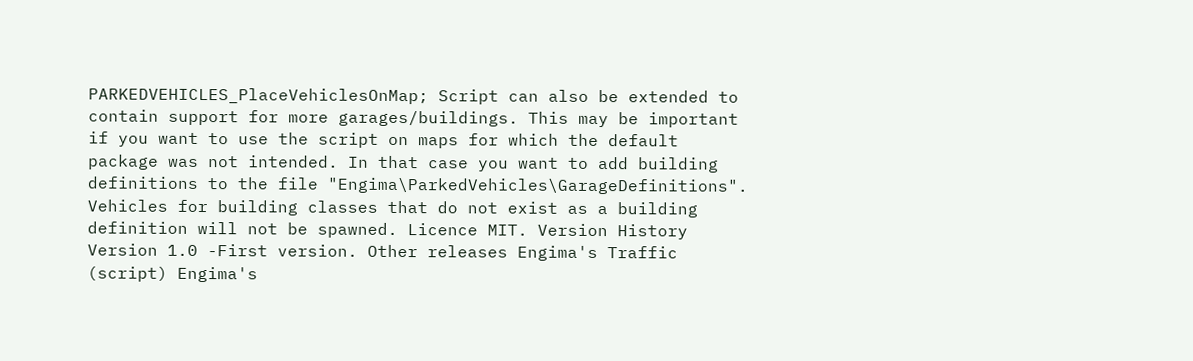PARKEDVEHICLES_PlaceVehiclesOnMap; Script can also be extended to contain support for more garages/buildings. This may be important if you want to use the script on maps for which the default package was not intended. In that case you want to add building definitions to the file "Engima\ParkedVehicles\GarageDefinitions". Vehicles for building classes that do not exist as a building definition will not be spawned. Licence MIT. Version History Version 1.0 -First version. Other releases Engima's Traffic (script) Engima's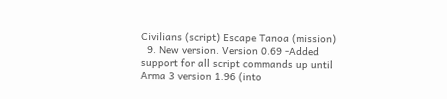Civilians (script) Escape Tanoa (mission)
  9. New version. Version 0.69 -Added support for all script commands up until Arma 3 version 1.96 (into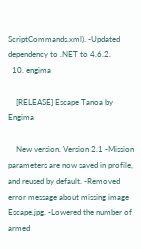ScriptCommands.xml). -Updated dependency to .NET to 4.6.2.
  10. engima

    [RELEASE] Escape Tanoa by Engima

    New version. Version 2.1 -Mission parameters are now saved in profile, and reused by default. -Removed error message about missing image Escape.jpg. -Lowered the number of armed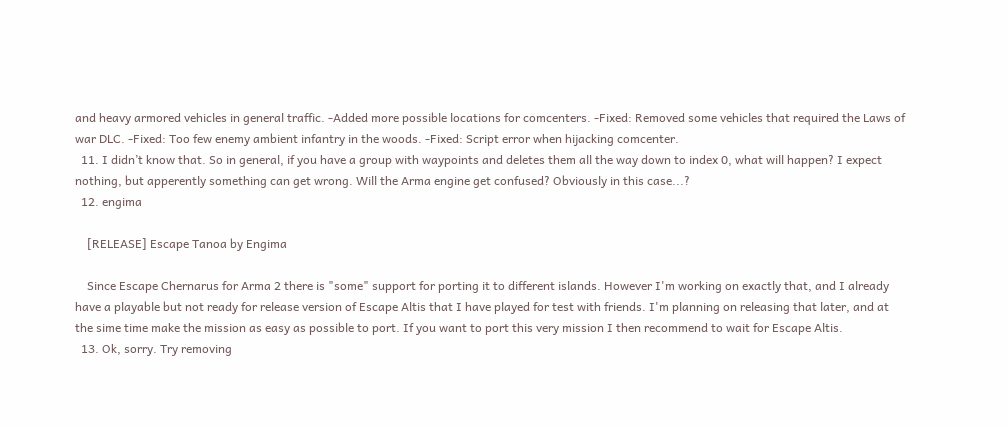and heavy armored vehicles in general traffic. -Added more possible locations for comcenters. -Fixed: Removed some vehicles that required the Laws of war DLC. -Fixed: Too few enemy ambient infantry in the woods. -Fixed: Script error when hijacking comcenter.
  11. I didn’t know that. So in general, if you have a group with waypoints and deletes them all the way down to index 0, what will happen? I expect nothing, but apperently something can get wrong. Will the Arma engine get confused? Obviously in this case...?
  12. engima

    [RELEASE] Escape Tanoa by Engima

    Since Escape Chernarus for Arma 2 there is "some" support for porting it to different islands. However I'm working on exactly that, and I already have a playable but not ready for release version of Escape Altis that I have played for test with friends. I'm planning on releasing that later, and at the sime time make the mission as easy as possible to port. If you want to port this very mission I then recommend to wait for Escape Altis.
  13. Ok, sorry. Try removing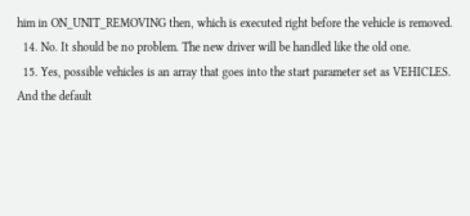him in ON_UNIT_REMOVING then, which is executed right before the vehicle is removed.
  14. No. It should be no problem. The new driver will be handled like the old one.
  15. Yes, possible vehicles is an array that goes into the start parameter set as VEHICLES. And the default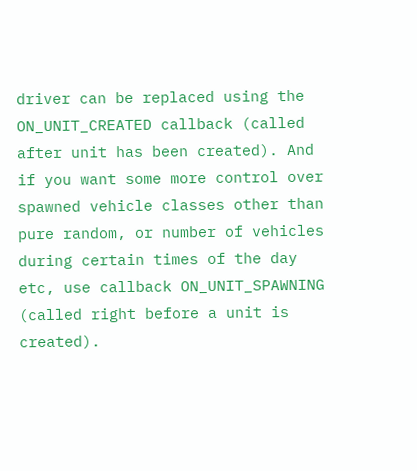driver can be replaced using the ON_UNIT_CREATED callback (called after unit has been created). And if you want some more control over spawned vehicle classes other than pure random, or number of vehicles during certain times of the day etc, use callback ON_UNIT_SPAWNING (called right before a unit is created).